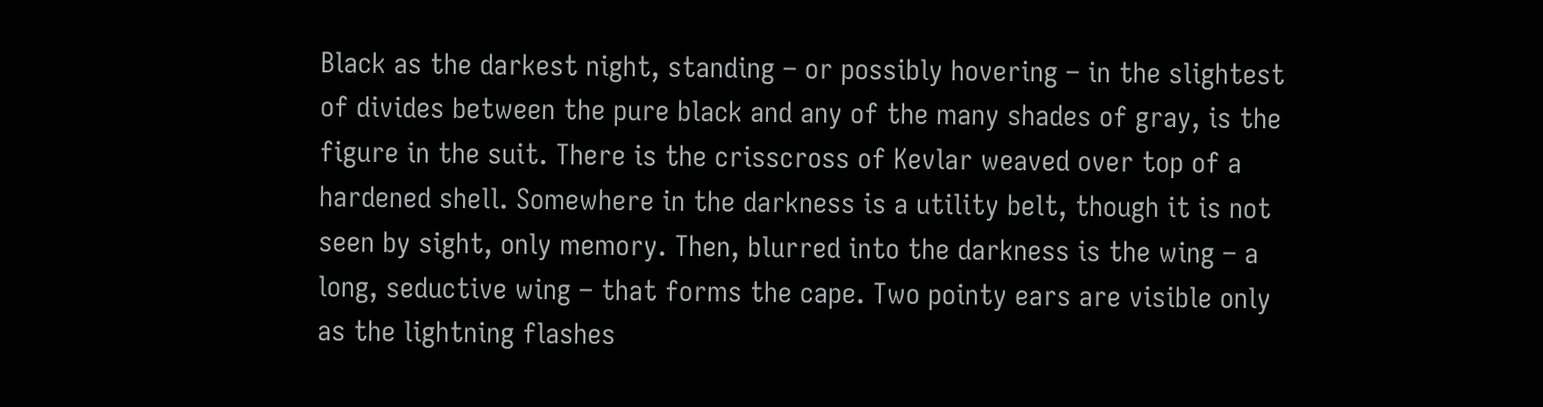Black as the darkest night, standing – or possibly hovering – in the slightest of divides between the pure black and any of the many shades of gray, is the figure in the suit. There is the crisscross of Kevlar weaved over top of a hardened shell. Somewhere in the darkness is a utility belt, though it is not seen by sight, only memory. Then, blurred into the darkness is the wing – a long, seductive wing – that forms the cape. Two pointy ears are visible only as the lightning flashes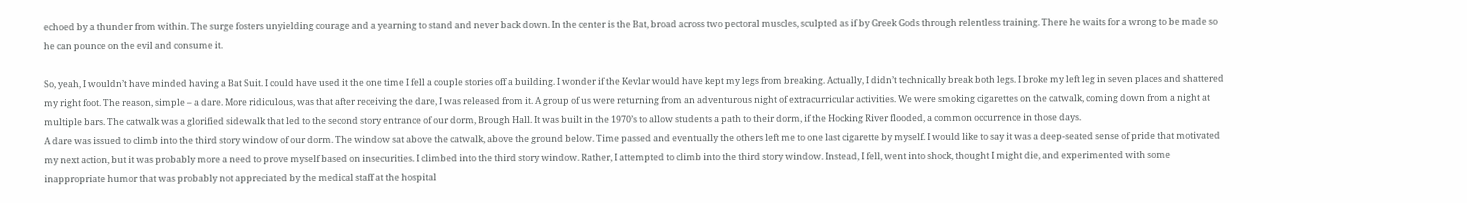echoed by a thunder from within. The surge fosters unyielding courage and a yearning to stand and never back down. In the center is the Bat, broad across two pectoral muscles, sculpted as if by Greek Gods through relentless training. There he waits for a wrong to be made so he can pounce on the evil and consume it.

So, yeah, I wouldn’t have minded having a Bat Suit. I could have used it the one time I fell a couple stories off a building. I wonder if the Kevlar would have kept my legs from breaking. Actually, I didn’t technically break both legs. I broke my left leg in seven places and shattered my right foot. The reason, simple – a dare. More ridiculous, was that after receiving the dare, I was released from it. A group of us were returning from an adventurous night of extracurricular activities. We were smoking cigarettes on the catwalk, coming down from a night at multiple bars. The catwalk was a glorified sidewalk that led to the second story entrance of our dorm, Brough Hall. It was built in the 1970’s to allow students a path to their dorm, if the Hocking River flooded, a common occurrence in those days.
A dare was issued to climb into the third story window of our dorm. The window sat above the catwalk, above the ground below. Time passed and eventually the others left me to one last cigarette by myself. I would like to say it was a deep-seated sense of pride that motivated my next action, but it was probably more a need to prove myself based on insecurities. I climbed into the third story window. Rather, I attempted to climb into the third story window. Instead, I fell, went into shock, thought I might die, and experimented with some inappropriate humor that was probably not appreciated by the medical staff at the hospital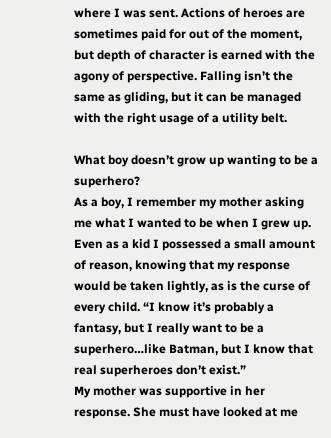where I was sent. Actions of heroes are sometimes paid for out of the moment, but depth of character is earned with the agony of perspective. Falling isn’t the same as gliding, but it can be managed with the right usage of a utility belt.

What boy doesn’t grow up wanting to be a superhero?
As a boy, I remember my mother asking me what I wanted to be when I grew up. Even as a kid I possessed a small amount of reason, knowing that my response would be taken lightly, as is the curse of every child. “I know it’s probably a fantasy, but I really want to be a superhero…like Batman, but I know that real superheroes don’t exist.”
My mother was supportive in her response. She must have looked at me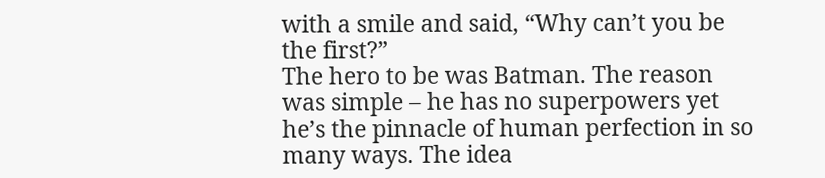with a smile and said, “Why can’t you be the first?”
The hero to be was Batman. The reason was simple – he has no superpowers yet he’s the pinnacle of human perfection in so many ways. The idea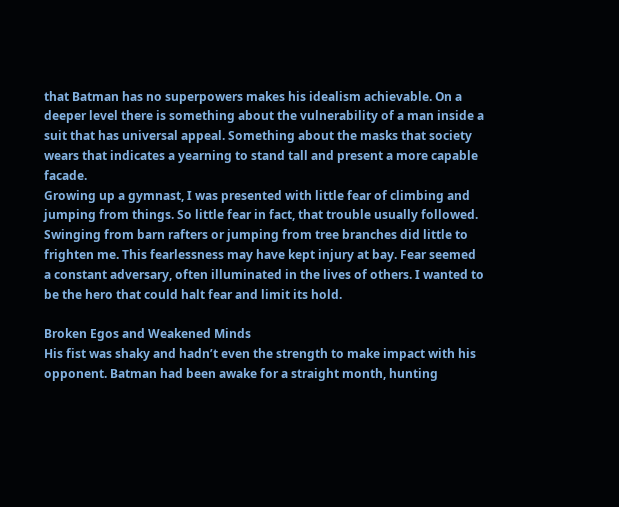that Batman has no superpowers makes his idealism achievable. On a deeper level there is something about the vulnerability of a man inside a suit that has universal appeal. Something about the masks that society wears that indicates a yearning to stand tall and present a more capable facade.
Growing up a gymnast, I was presented with little fear of climbing and jumping from things. So little fear in fact, that trouble usually followed. Swinging from barn rafters or jumping from tree branches did little to frighten me. This fearlessness may have kept injury at bay. Fear seemed a constant adversary, often illuminated in the lives of others. I wanted to be the hero that could halt fear and limit its hold.

Broken Egos and Weakened Minds
His fist was shaky and hadn’t even the strength to make impact with his opponent. Batman had been awake for a straight month, hunting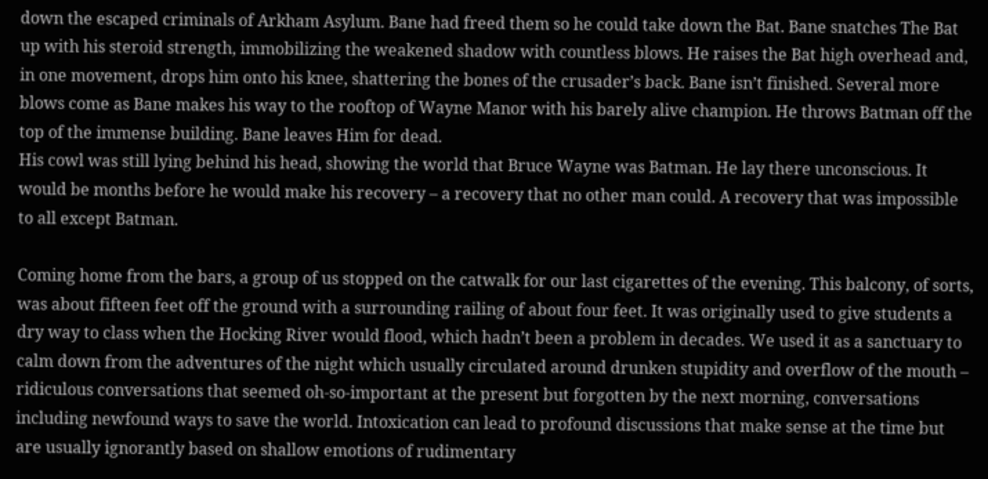down the escaped criminals of Arkham Asylum. Bane had freed them so he could take down the Bat. Bane snatches The Bat up with his steroid strength, immobilizing the weakened shadow with countless blows. He raises the Bat high overhead and, in one movement, drops him onto his knee, shattering the bones of the crusader’s back. Bane isn’t finished. Several more blows come as Bane makes his way to the rooftop of Wayne Manor with his barely alive champion. He throws Batman off the top of the immense building. Bane leaves Him for dead.
His cowl was still lying behind his head, showing the world that Bruce Wayne was Batman. He lay there unconscious. It would be months before he would make his recovery – a recovery that no other man could. A recovery that was impossible to all except Batman.

Coming home from the bars, a group of us stopped on the catwalk for our last cigarettes of the evening. This balcony, of sorts, was about fifteen feet off the ground with a surrounding railing of about four feet. It was originally used to give students a dry way to class when the Hocking River would flood, which hadn’t been a problem in decades. We used it as a sanctuary to calm down from the adventures of the night which usually circulated around drunken stupidity and overflow of the mouth – ridiculous conversations that seemed oh-so-important at the present but forgotten by the next morning, conversations including newfound ways to save the world. Intoxication can lead to profound discussions that make sense at the time but are usually ignorantly based on shallow emotions of rudimentary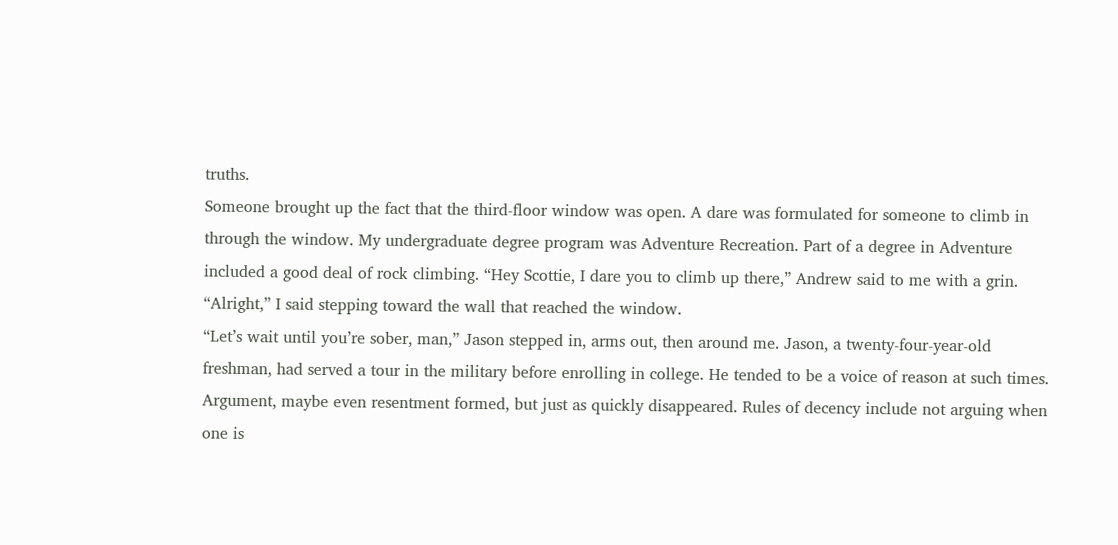truths.
Someone brought up the fact that the third-floor window was open. A dare was formulated for someone to climb in through the window. My undergraduate degree program was Adventure Recreation. Part of a degree in Adventure included a good deal of rock climbing. “Hey Scottie, I dare you to climb up there,” Andrew said to me with a grin.
“Alright,” I said stepping toward the wall that reached the window.
“Let’s wait until you’re sober, man,” Jason stepped in, arms out, then around me. Jason, a twenty-four-year-old freshman, had served a tour in the military before enrolling in college. He tended to be a voice of reason at such times.
Argument, maybe even resentment formed, but just as quickly disappeared. Rules of decency include not arguing when one is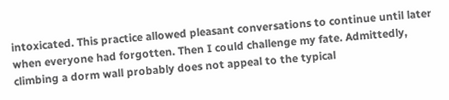intoxicated. This practice allowed pleasant conversations to continue until later when everyone had forgotten. Then I could challenge my fate. Admittedly, climbing a dorm wall probably does not appeal to the typical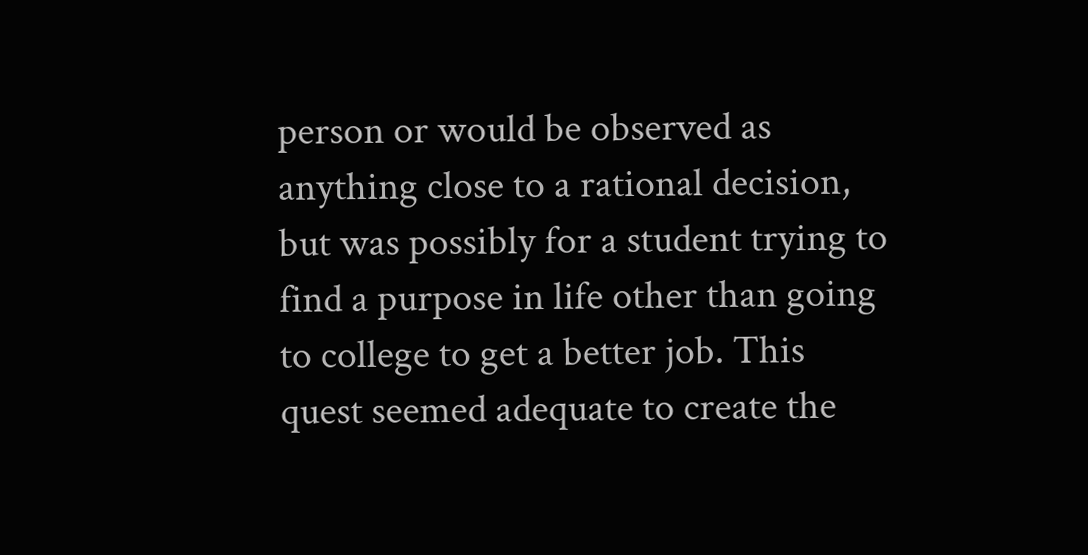person or would be observed as anything close to a rational decision, but was possibly for a student trying to find a purpose in life other than going to college to get a better job. This quest seemed adequate to create the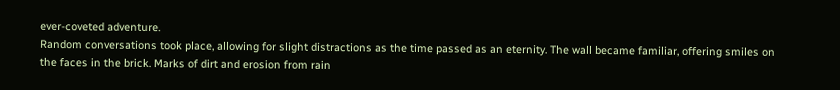ever-coveted adventure.
Random conversations took place, allowing for slight distractions as the time passed as an eternity. The wall became familiar, offering smiles on the faces in the brick. Marks of dirt and erosion from rain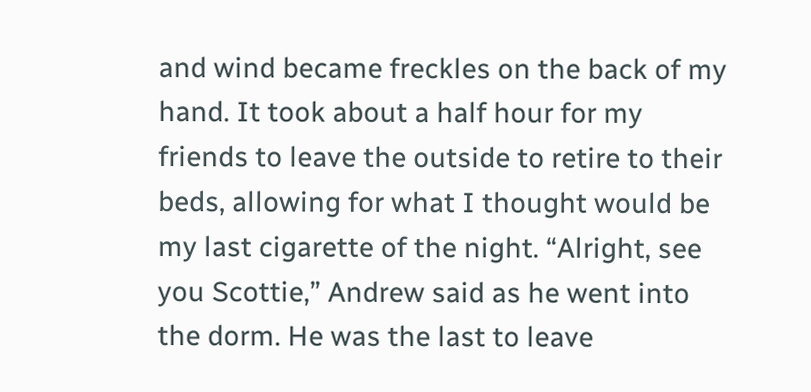and wind became freckles on the back of my hand. It took about a half hour for my friends to leave the outside to retire to their beds, allowing for what I thought would be my last cigarette of the night. “Alright, see you Scottie,” Andrew said as he went into the dorm. He was the last to leave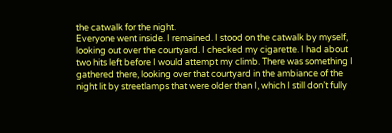the catwalk for the night.
Everyone went inside. I remained. I stood on the catwalk by myself, looking out over the courtyard. I checked my cigarette. I had about two hits left before I would attempt my climb. There was something I gathered there, looking over that courtyard in the ambiance of the night lit by streetlamps that were older than I, which I still don’t fully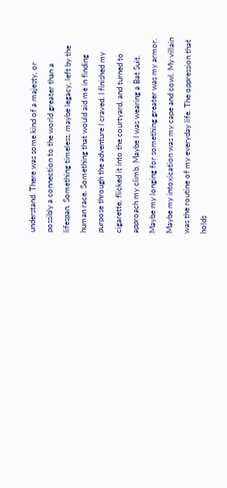understand. There was some kind of a majesty, or possibly a connection to the world greater than a lifespan. Something timeless, maybe legacy, left by the human race. Something that would aid me in finding purpose through the adventure I craved. I finished my cigarette, flicked it into the courtyard, and turned to approach my climb. Maybe I was wearing a Bat Suit. Maybe my longing for something greater was my armor. Maybe my intoxication was my cape and cowl. My villain was the routine of my everyday life. The oppression that holds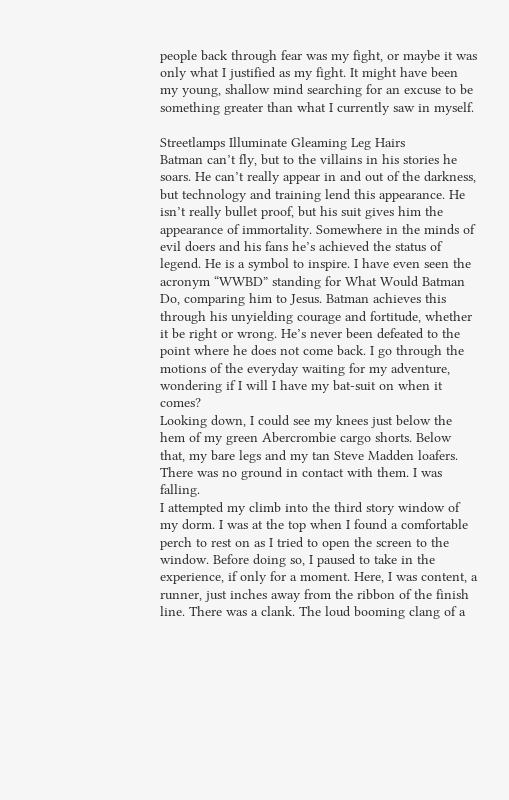people back through fear was my fight, or maybe it was only what I justified as my fight. It might have been my young, shallow mind searching for an excuse to be something greater than what I currently saw in myself.

Streetlamps Illuminate Gleaming Leg Hairs
Batman can’t fly, but to the villains in his stories he soars. He can’t really appear in and out of the darkness, but technology and training lend this appearance. He isn’t really bullet proof, but his suit gives him the appearance of immortality. Somewhere in the minds of evil doers and his fans he’s achieved the status of legend. He is a symbol to inspire. I have even seen the acronym “WWBD” standing for What Would Batman Do, comparing him to Jesus. Batman achieves this through his unyielding courage and fortitude, whether it be right or wrong. He’s never been defeated to the point where he does not come back. I go through the motions of the everyday waiting for my adventure, wondering if I will I have my bat-suit on when it comes?
Looking down, I could see my knees just below the hem of my green Abercrombie cargo shorts. Below that, my bare legs and my tan Steve Madden loafers. There was no ground in contact with them. I was falling.
I attempted my climb into the third story window of my dorm. I was at the top when I found a comfortable perch to rest on as I tried to open the screen to the window. Before doing so, I paused to take in the experience, if only for a moment. Here, I was content, a runner, just inches away from the ribbon of the finish line. There was a clank. The loud booming clang of a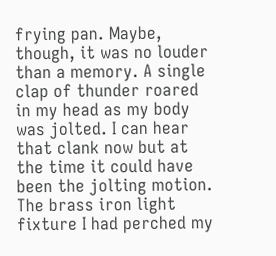frying pan. Maybe, though, it was no louder than a memory. A single clap of thunder roared in my head as my body was jolted. I can hear that clank now but at the time it could have been the jolting motion. The brass iron light fixture I had perched my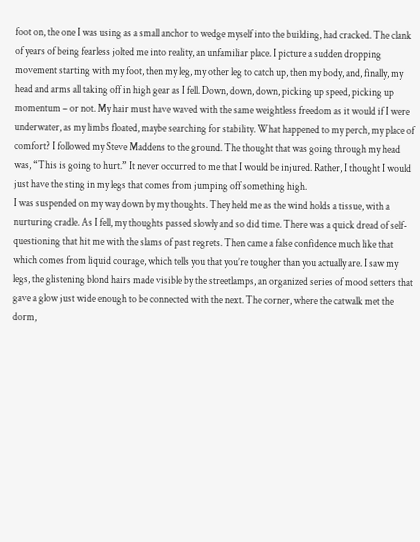foot on, the one I was using as a small anchor to wedge myself into the building, had cracked. The clank of years of being fearless jolted me into reality, an unfamiliar place. I picture a sudden dropping movement starting with my foot, then my leg, my other leg to catch up, then my body, and, finally, my head and arms all taking off in high gear as I fell. Down, down, down, picking up speed, picking up momentum – or not. My hair must have waved with the same weightless freedom as it would if I were underwater, as my limbs floated, maybe searching for stability. What happened to my perch, my place of comfort? I followed my Steve Maddens to the ground. The thought that was going through my head was, “This is going to hurt.” It never occurred to me that I would be injured. Rather, I thought I would just have the sting in my legs that comes from jumping off something high.
I was suspended on my way down by my thoughts. They held me as the wind holds a tissue, with a nurturing cradle. As I fell, my thoughts passed slowly and so did time. There was a quick dread of self-questioning that hit me with the slams of past regrets. Then came a false confidence much like that which comes from liquid courage, which tells you that you’re tougher than you actually are. I saw my legs, the glistening blond hairs made visible by the streetlamps, an organized series of mood setters that gave a glow just wide enough to be connected with the next. The corner, where the catwalk met the dorm,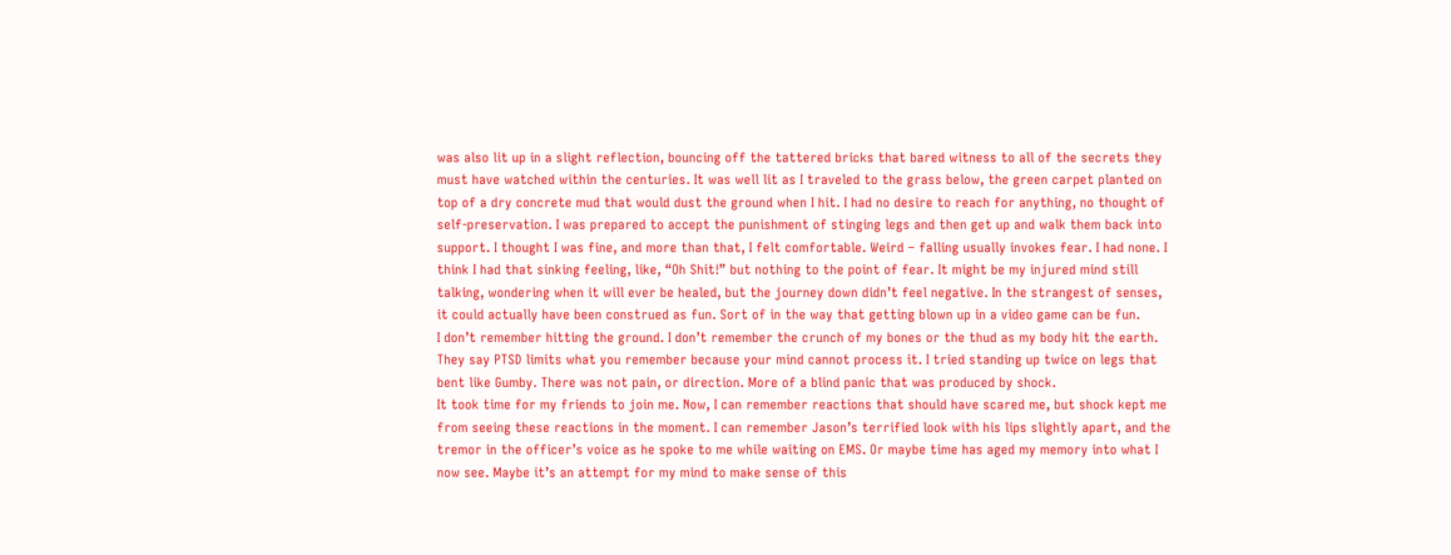was also lit up in a slight reflection, bouncing off the tattered bricks that bared witness to all of the secrets they must have watched within the centuries. It was well lit as I traveled to the grass below, the green carpet planted on top of a dry concrete mud that would dust the ground when I hit. I had no desire to reach for anything, no thought of self-preservation. I was prepared to accept the punishment of stinging legs and then get up and walk them back into support. I thought I was fine, and more than that, I felt comfortable. Weird – falling usually invokes fear. I had none. I think I had that sinking feeling, like, “Oh Shit!” but nothing to the point of fear. It might be my injured mind still talking, wondering when it will ever be healed, but the journey down didn’t feel negative. In the strangest of senses, it could actually have been construed as fun. Sort of in the way that getting blown up in a video game can be fun.
I don’t remember hitting the ground. I don’t remember the crunch of my bones or the thud as my body hit the earth. They say PTSD limits what you remember because your mind cannot process it. I tried standing up twice on legs that bent like Gumby. There was not pain, or direction. More of a blind panic that was produced by shock.
It took time for my friends to join me. Now, I can remember reactions that should have scared me, but shock kept me from seeing these reactions in the moment. I can remember Jason’s terrified look with his lips slightly apart, and the tremor in the officer’s voice as he spoke to me while waiting on EMS. Or maybe time has aged my memory into what I now see. Maybe it’s an attempt for my mind to make sense of this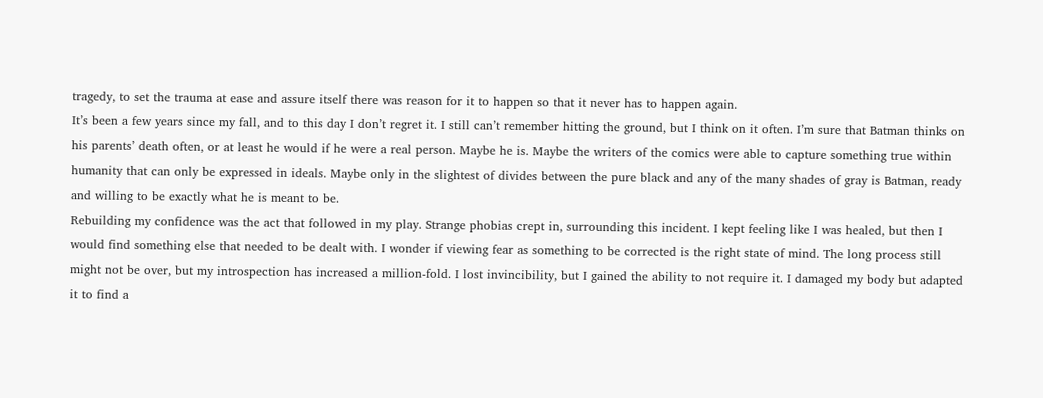tragedy, to set the trauma at ease and assure itself there was reason for it to happen so that it never has to happen again.
It’s been a few years since my fall, and to this day I don’t regret it. I still can’t remember hitting the ground, but I think on it often. I’m sure that Batman thinks on his parents’ death often, or at least he would if he were a real person. Maybe he is. Maybe the writers of the comics were able to capture something true within humanity that can only be expressed in ideals. Maybe only in the slightest of divides between the pure black and any of the many shades of gray is Batman, ready and willing to be exactly what he is meant to be.
Rebuilding my confidence was the act that followed in my play. Strange phobias crept in, surrounding this incident. I kept feeling like I was healed, but then I would find something else that needed to be dealt with. I wonder if viewing fear as something to be corrected is the right state of mind. The long process still might not be over, but my introspection has increased a million-fold. I lost invincibility, but I gained the ability to not require it. I damaged my body but adapted it to find a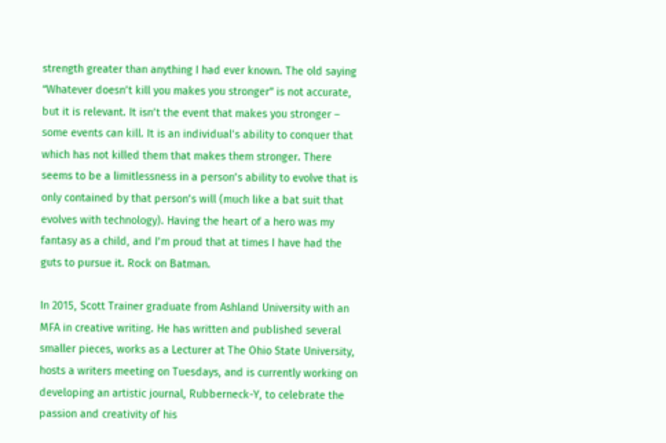strength greater than anything I had ever known. The old saying “Whatever doesn’t kill you makes you stronger” is not accurate, but it is relevant. It isn’t the event that makes you stronger – some events can kill. It is an individual’s ability to conquer that which has not killed them that makes them stronger. There seems to be a limitlessness in a person’s ability to evolve that is only contained by that person’s will (much like a bat suit that evolves with technology). Having the heart of a hero was my fantasy as a child, and I’m proud that at times I have had the guts to pursue it. Rock on Batman.

In 2015, Scott Trainer graduate from Ashland University with an MFA in creative writing. He has written and published several smaller pieces, works as a Lecturer at The Ohio State University, hosts a writers meeting on Tuesdays, and is currently working on developing an artistic journal, Rubberneck-Y, to celebrate the passion and creativity of his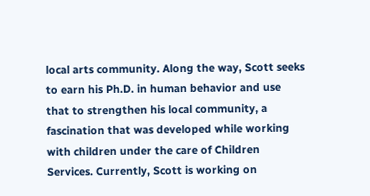local arts community. Along the way, Scott seeks to earn his Ph.D. in human behavior and use that to strengthen his local community, a fascination that was developed while working with children under the care of Children Services. Currently, Scott is working on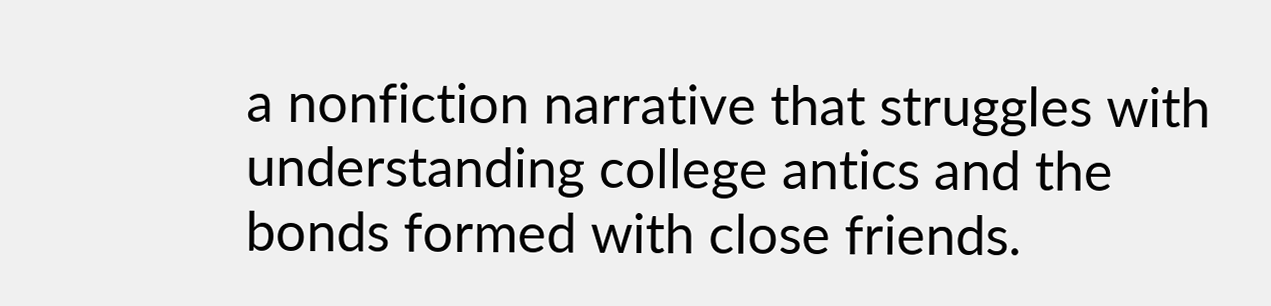a nonfiction narrative that struggles with understanding college antics and the bonds formed with close friends.